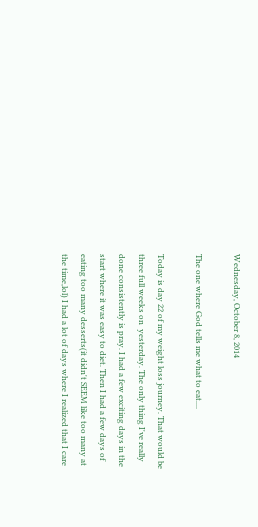Wednesday, October 8, 2014

The one where God tells me what to eat....

Today is day 22 of my weight loss journey. That would be three full weeks on  yesterday. The only thing I've really done consistently is pray. I had a few exciting days in the start where it was easy to diet. Then I had a few days of eating too many desserts(it didn't SEEM like too many at the time,lol) I had a lot of days where I realized that I care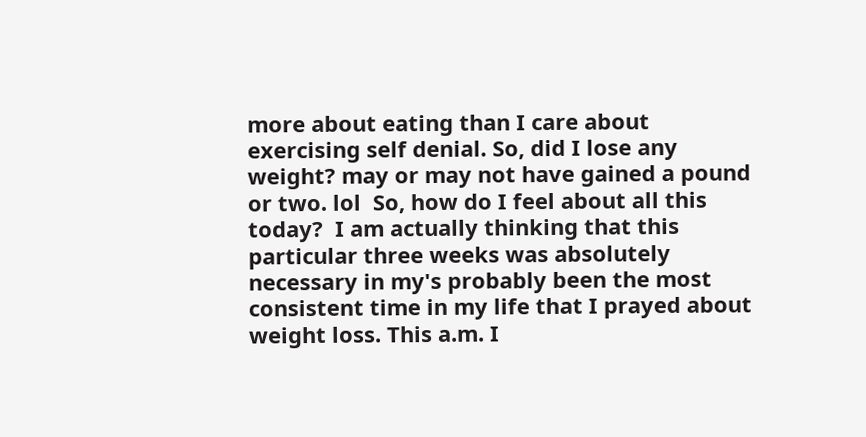more about eating than I care about exercising self denial. So, did I lose any weight? may or may not have gained a pound or two. lol  So, how do I feel about all this today?  I am actually thinking that this particular three weeks was absolutely necessary in my's probably been the most consistent time in my life that I prayed about weight loss. This a.m. I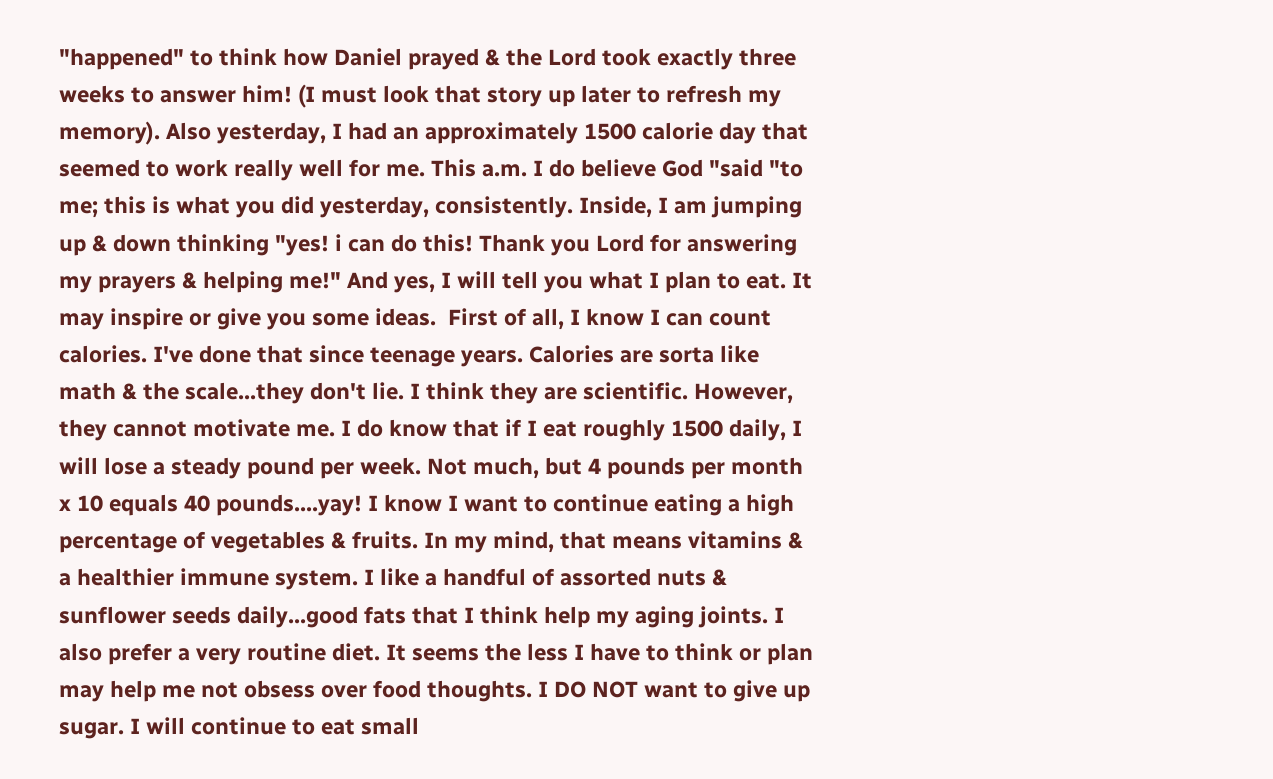"happened" to think how Daniel prayed & the Lord took exactly three weeks to answer him! (I must look that story up later to refresh my memory). Also yesterday, I had an approximately 1500 calorie day that seemed to work really well for me. This a.m. I do believe God "said "to me; this is what you did yesterday, consistently. Inside, I am jumping up & down thinking "yes! i can do this! Thank you Lord for answering my prayers & helping me!" And yes, I will tell you what I plan to eat. It may inspire or give you some ideas.  First of all, I know I can count calories. I've done that since teenage years. Calories are sorta like math & the scale...they don't lie. I think they are scientific. However, they cannot motivate me. I do know that if I eat roughly 1500 daily, I will lose a steady pound per week. Not much, but 4 pounds per month x 10 equals 40 pounds....yay! I know I want to continue eating a high percentage of vegetables & fruits. In my mind, that means vitamins & a healthier immune system. I like a handful of assorted nuts & sunflower seeds daily...good fats that I think help my aging joints. I also prefer a very routine diet. It seems the less I have to think or plan may help me not obsess over food thoughts. I DO NOT want to give up sugar. I will continue to eat small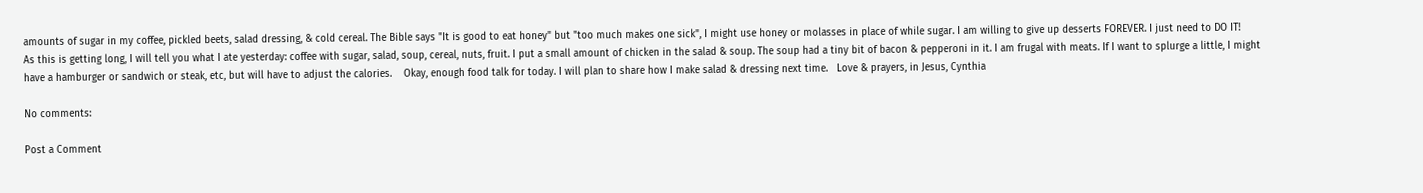amounts of sugar in my coffee, pickled beets, salad dressing, & cold cereal. The Bible says "It is good to eat honey" but "too much makes one sick", I might use honey or molasses in place of while sugar. I am willing to give up desserts FOREVER. I just need to DO IT!      As this is getting long, I will tell you what I ate yesterday: coffee with sugar, salad, soup, cereal, nuts, fruit. I put a small amount of chicken in the salad & soup. The soup had a tiny bit of bacon & pepperoni in it. I am frugal with meats. If I want to splurge a little, I might have a hamburger or sandwich or steak, etc, but will have to adjust the calories.    Okay, enough food talk for today. I will plan to share how I make salad & dressing next time.   Love & prayers, in Jesus, Cynthia

No comments:

Post a Comment